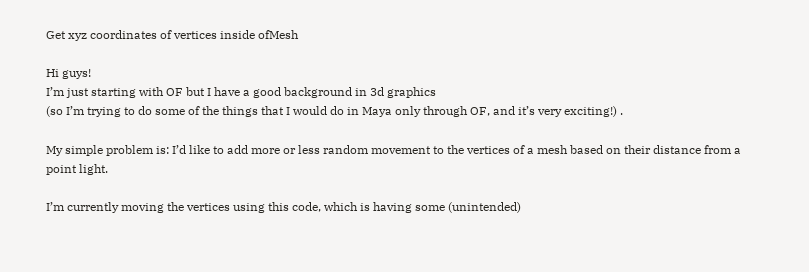Get xyz coordinates of vertices inside ofMesh

Hi guys!
I’m just starting with OF but I have a good background in 3d graphics
(so I’m trying to do some of the things that I would do in Maya only through OF, and it’s very exciting!) .

My simple problem is: I’d like to add more or less random movement to the vertices of a mesh based on their distance from a point light.

I’m currently moving the vertices using this code, which is having some (unintended)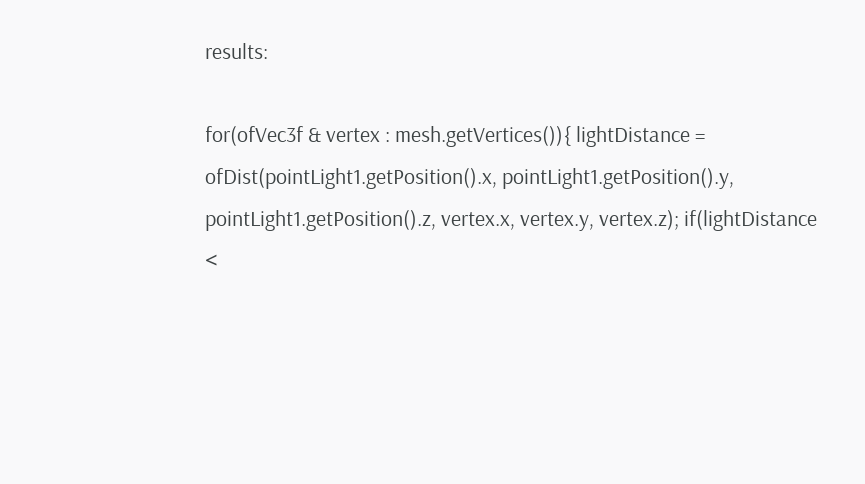results:

for(ofVec3f & vertex : mesh.getVertices()){ lightDistance = ofDist(pointLight1.getPosition().x, pointLight1.getPosition().y, pointLight1.getPosition().z, vertex.x, vertex.y, vertex.z); if(lightDistance <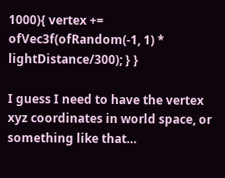1000){ vertex += ofVec3f(ofRandom(-1, 1) * lightDistance/300); } }

I guess I need to have the vertex xyz coordinates in world space, or something like that…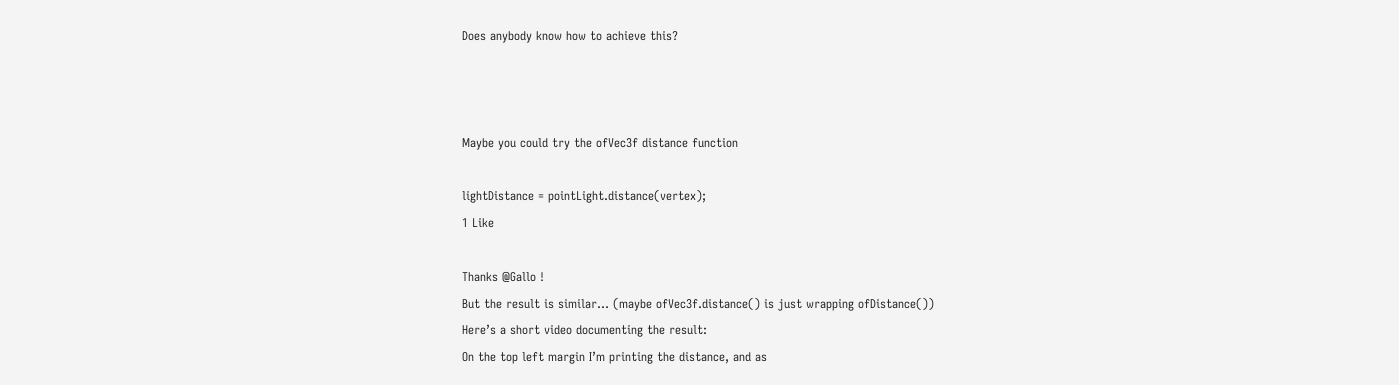Does anybody know how to achieve this?



Maybe you could try the ofVec3f distance function

lightDistance = pointLight.distance(vertex);
1 Like

Thanks @Gallo !
But the result is similar… (maybe ofVec3f.distance() is just wrapping ofDistance())
Here’s a short video documenting the result:
On the top left margin I’m printing the distance, and as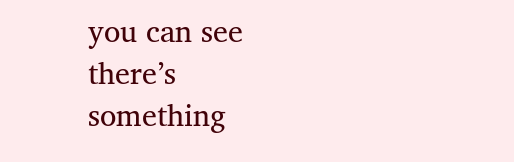you can see there’s something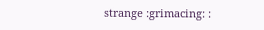strange :grimacing: :